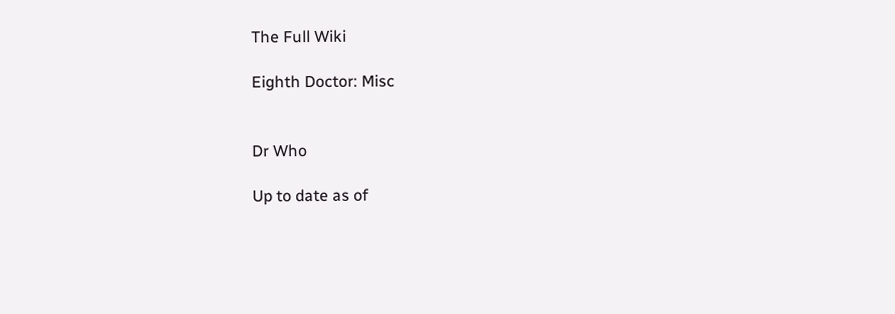The Full Wiki

Eighth Doctor: Misc


Dr Who

Up to date as of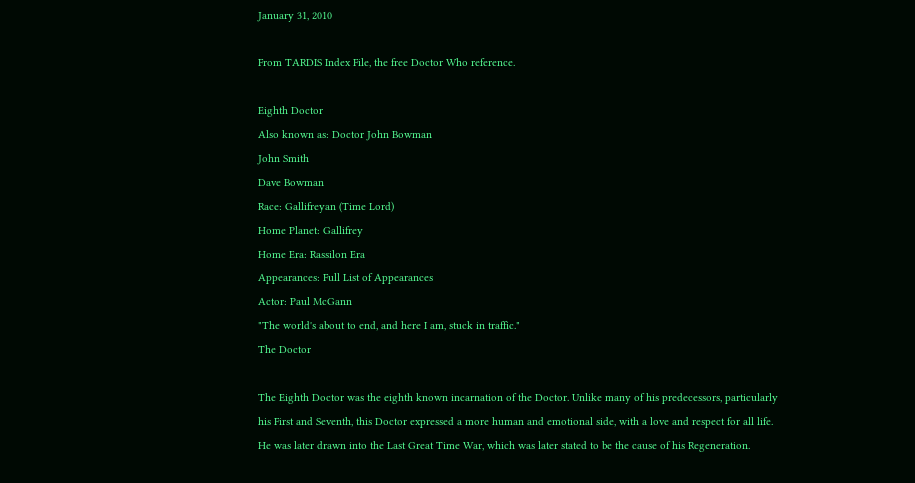January 31, 2010

From TARDIS Index File, the free Doctor Who reference.

Eighth Doctor
Also known as: Doctor John Bowman
John Smith
Dave Bowman
Race: Gallifreyan (Time Lord)
Home Planet: Gallifrey
Home Era: Rassilon Era
Appearances: Full List of Appearances
Actor: Paul McGann
"The world's about to end, and here I am, stuck in traffic."
The Doctor

The Eighth Doctor was the eighth known incarnation of the Doctor. Unlike many of his predecessors, particularly his First and Seventh, this Doctor expressed a more human and emotional side, with a love and respect for all life. He was later drawn into the Last Great Time War, which was later stated to be the cause of his Regeneration.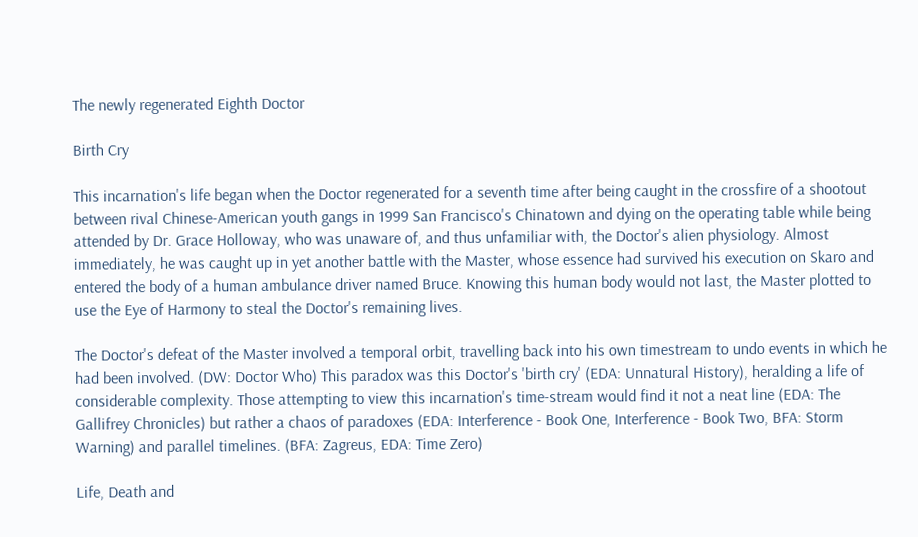The newly regenerated Eighth Doctor

Birth Cry

This incarnation's life began when the Doctor regenerated for a seventh time after being caught in the crossfire of a shootout between rival Chinese-American youth gangs in 1999 San Francisco's Chinatown and dying on the operating table while being attended by Dr. Grace Holloway, who was unaware of, and thus unfamiliar with, the Doctor's alien physiology. Almost immediately, he was caught up in yet another battle with the Master, whose essence had survived his execution on Skaro and entered the body of a human ambulance driver named Bruce. Knowing this human body would not last, the Master plotted to use the Eye of Harmony to steal the Doctor's remaining lives.

The Doctor's defeat of the Master involved a temporal orbit, travelling back into his own timestream to undo events in which he had been involved. (DW: Doctor Who) This paradox was this Doctor's 'birth cry' (EDA: Unnatural History), heralding a life of considerable complexity. Those attempting to view this incarnation's time-stream would find it not a neat line (EDA: The Gallifrey Chronicles) but rather a chaos of paradoxes (EDA: Interference - Book One, Interference - Book Two, BFA: Storm Warning) and parallel timelines. (BFA: Zagreus, EDA: Time Zero)

Life, Death and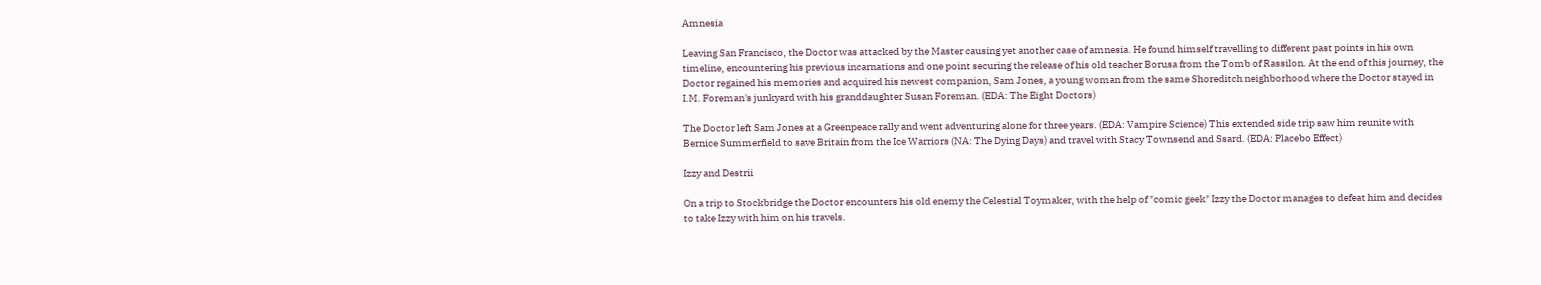Amnesia

Leaving San Francisco, the Doctor was attacked by the Master causing yet another case of amnesia. He found himself travelling to different past points in his own timeline, encountering his previous incarnations and one point securing the release of his old teacher Borusa from the Tomb of Rassilon. At the end of this journey, the Doctor regained his memories and acquired his newest companion, Sam Jones, a young woman from the same Shoreditch neighborhood where the Doctor stayed in I.M. Foreman's junkyard with his granddaughter Susan Foreman. (EDA: The Eight Doctors)

The Doctor left Sam Jones at a Greenpeace rally and went adventuring alone for three years. (EDA: Vampire Science) This extended side trip saw him reunite with Bernice Summerfield to save Britain from the Ice Warriors (NA: The Dying Days) and travel with Stacy Townsend and Ssard. (EDA: Placebo Effect)

Izzy and Destrii

On a trip to Stockbridge the Doctor encounters his old enemy the Celestial Toymaker, with the help of "comic geek" Izzy the Doctor manages to defeat him and decides to take Izzy with him on his travels.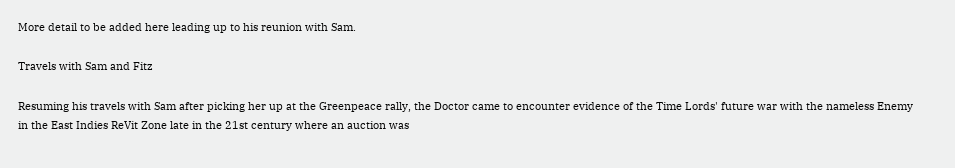More detail to be added here leading up to his reunion with Sam.

Travels with Sam and Fitz

Resuming his travels with Sam after picking her up at the Greenpeace rally, the Doctor came to encounter evidence of the Time Lords' future war with the nameless Enemy in the East Indies ReVit Zone late in the 21st century where an auction was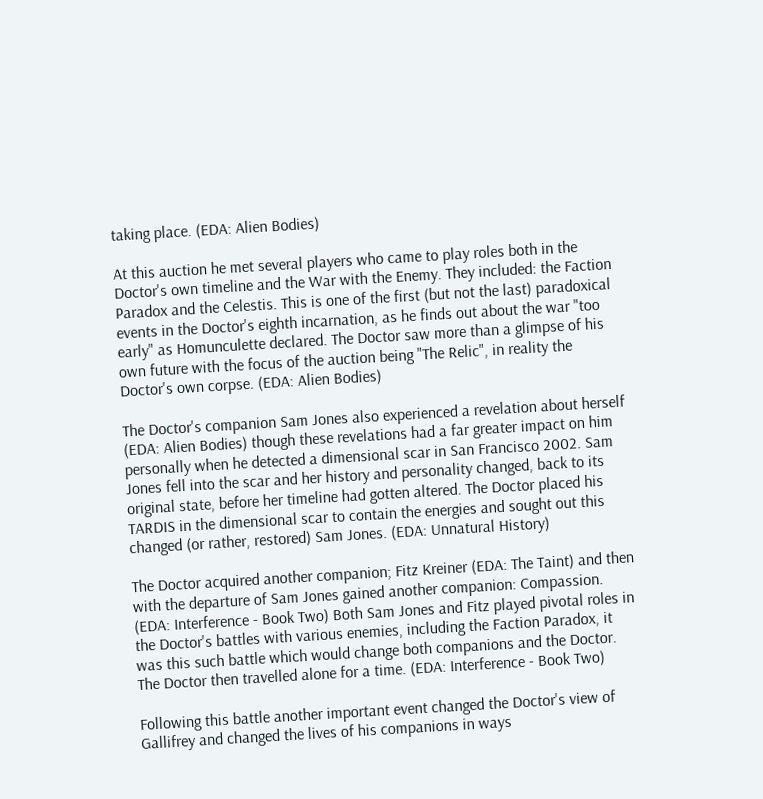taking place. (EDA: Alien Bodies)

At this auction he met several players who came to play roles both in the Doctor's own timeline and the War with the Enemy. They included: the Faction Paradox and the Celestis. This is one of the first (but not the last) paradoxical events in the Doctor's eighth incarnation, as he finds out about the war "too early" as Homunculette declared. The Doctor saw more than a glimpse of his own future with the focus of the auction being "The Relic", in reality the Doctor's own corpse. (EDA: Alien Bodies)

The Doctor's companion Sam Jones also experienced a revelation about herself (EDA: Alien Bodies) though these revelations had a far greater impact on him personally when he detected a dimensional scar in San Francisco 2002. Sam Jones fell into the scar and her history and personality changed, back to its original state, before her timeline had gotten altered. The Doctor placed his TARDIS in the dimensional scar to contain the energies and sought out this changed (or rather, restored) Sam Jones. (EDA: Unnatural History)

The Doctor acquired another companion; Fitz Kreiner (EDA: The Taint) and then with the departure of Sam Jones gained another companion: Compassion. (EDA: Interference - Book Two) Both Sam Jones and Fitz played pivotal roles in the Doctor's battles with various enemies, including the Faction Paradox, it was this such battle which would change both companions and the Doctor. The Doctor then travelled alone for a time. (EDA: Interference - Book Two)

Following this battle another important event changed the Doctor's view of Gallifrey and changed the lives of his companions in ways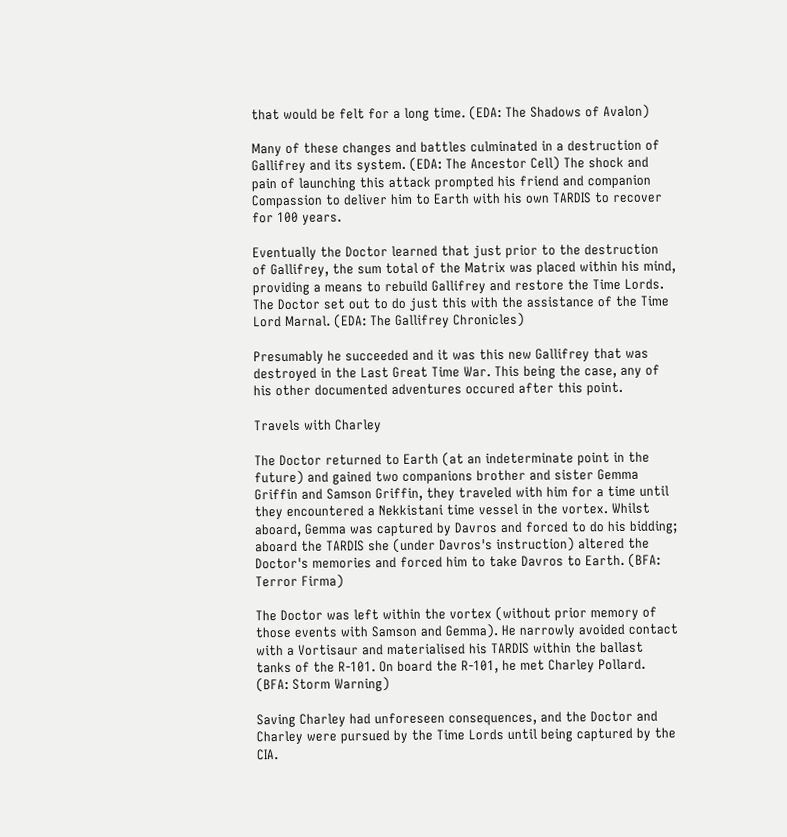that would be felt for a long time. (EDA: The Shadows of Avalon)

Many of these changes and battles culminated in a destruction of Gallifrey and its system. (EDA: The Ancestor Cell) The shock and pain of launching this attack prompted his friend and companion Compassion to deliver him to Earth with his own TARDIS to recover for 100 years.

Eventually the Doctor learned that just prior to the destruction of Gallifrey, the sum total of the Matrix was placed within his mind, providing a means to rebuild Gallifrey and restore the Time Lords. The Doctor set out to do just this with the assistance of the Time Lord Marnal. (EDA: The Gallifrey Chronicles)

Presumably he succeeded and it was this new Gallifrey that was destroyed in the Last Great Time War. This being the case, any of his other documented adventures occured after this point.

Travels with Charley

The Doctor returned to Earth (at an indeterminate point in the future) and gained two companions brother and sister Gemma Griffin and Samson Griffin, they traveled with him for a time until they encountered a Nekkistani time vessel in the vortex. Whilst aboard, Gemma was captured by Davros and forced to do his bidding; aboard the TARDIS she (under Davros's instruction) altered the Doctor's memories and forced him to take Davros to Earth. (BFA: Terror Firma)

The Doctor was left within the vortex (without prior memory of those events with Samson and Gemma). He narrowly avoided contact with a Vortisaur and materialised his TARDIS within the ballast tanks of the R-101. On board the R-101, he met Charley Pollard. (BFA: Storm Warning)

Saving Charley had unforeseen consequences, and the Doctor and Charley were pursued by the Time Lords until being captured by the CIA.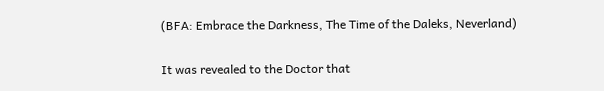(BFA: Embrace the Darkness, The Time of the Daleks, Neverland)

It was revealed to the Doctor that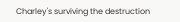Charley's surviving the destruction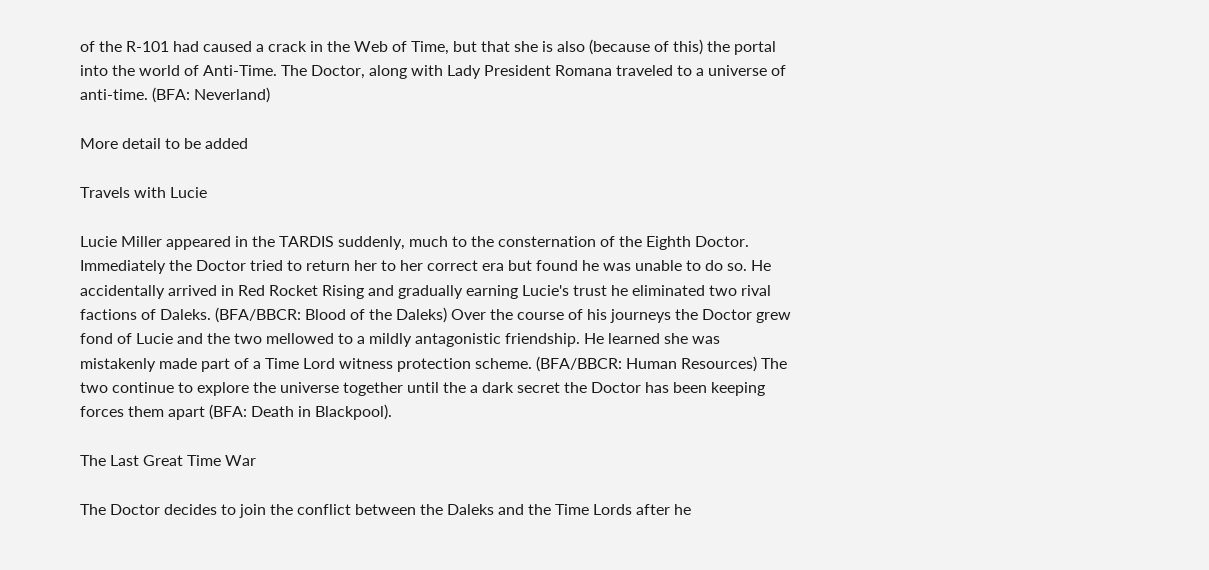of the R-101 had caused a crack in the Web of Time, but that she is also (because of this) the portal into the world of Anti-Time. The Doctor, along with Lady President Romana traveled to a universe of anti-time. (BFA: Neverland)

More detail to be added

Travels with Lucie

Lucie Miller appeared in the TARDIS suddenly, much to the consternation of the Eighth Doctor. Immediately the Doctor tried to return her to her correct era but found he was unable to do so. He accidentally arrived in Red Rocket Rising and gradually earning Lucie's trust he eliminated two rival factions of Daleks. (BFA/BBCR: Blood of the Daleks) Over the course of his journeys the Doctor grew fond of Lucie and the two mellowed to a mildly antagonistic friendship. He learned she was mistakenly made part of a Time Lord witness protection scheme. (BFA/BBCR: Human Resources) The two continue to explore the universe together until the a dark secret the Doctor has been keeping forces them apart (BFA: Death in Blackpool).

The Last Great Time War

The Doctor decides to join the conflict between the Daleks and the Time Lords after he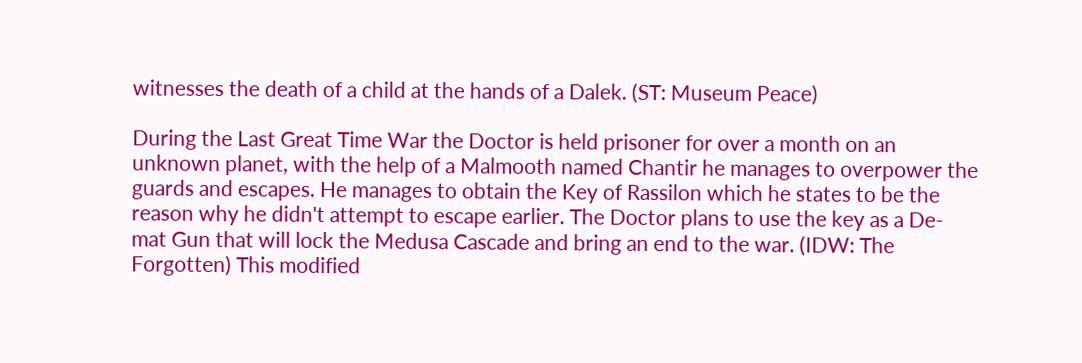witnesses the death of a child at the hands of a Dalek. (ST: Museum Peace)

During the Last Great Time War the Doctor is held prisoner for over a month on an unknown planet, with the help of a Malmooth named Chantir he manages to overpower the guards and escapes. He manages to obtain the Key of Rassilon which he states to be the reason why he didn't attempt to escape earlier. The Doctor plans to use the key as a De-mat Gun that will lock the Medusa Cascade and bring an end to the war. (IDW: The Forgotten) This modified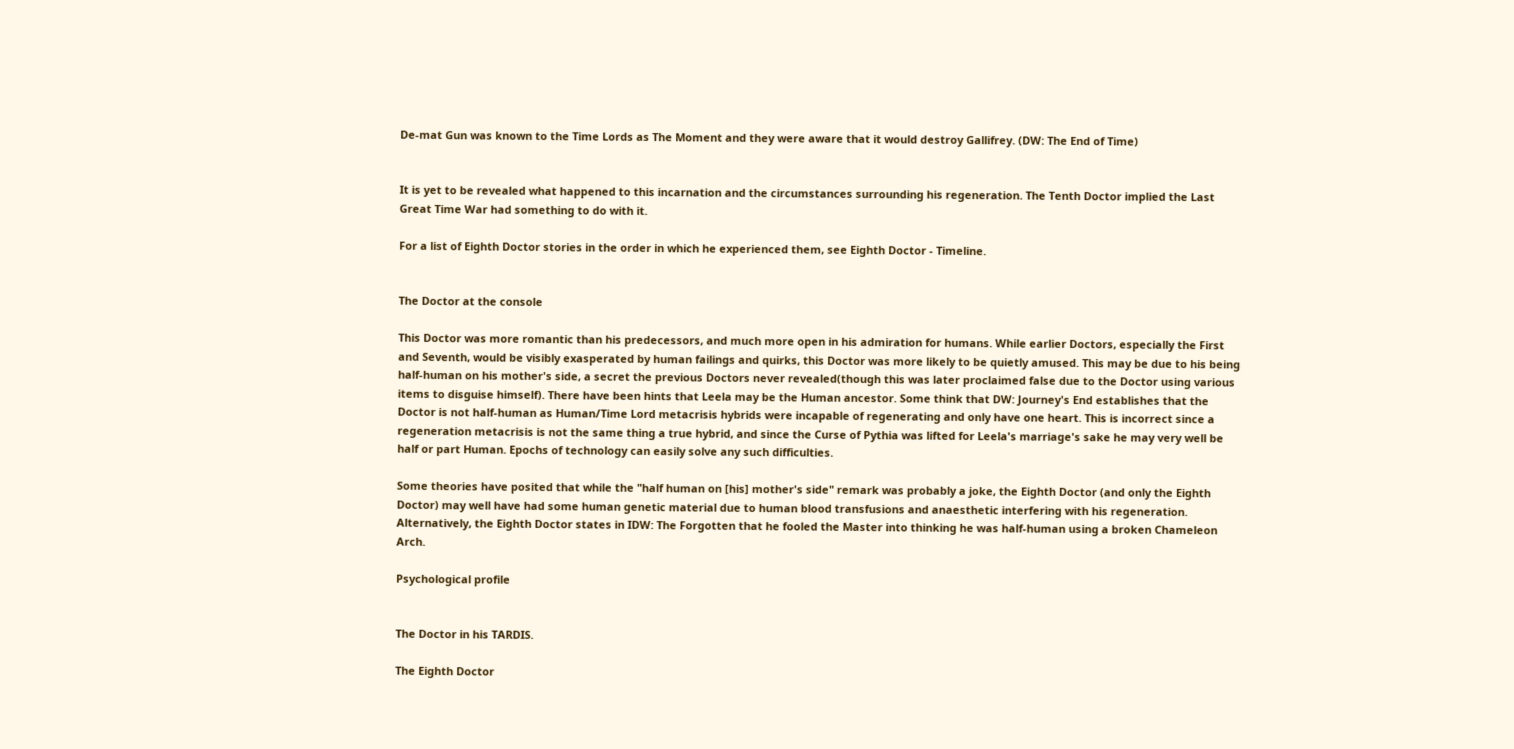De-mat Gun was known to the Time Lords as The Moment and they were aware that it would destroy Gallifrey. (DW: The End of Time)


It is yet to be revealed what happened to this incarnation and the circumstances surrounding his regeneration. The Tenth Doctor implied the Last Great Time War had something to do with it.

For a list of Eighth Doctor stories in the order in which he experienced them, see Eighth Doctor - Timeline.


The Doctor at the console

This Doctor was more romantic than his predecessors, and much more open in his admiration for humans. While earlier Doctors, especially the First and Seventh, would be visibly exasperated by human failings and quirks, this Doctor was more likely to be quietly amused. This may be due to his being half-human on his mother's side, a secret the previous Doctors never revealed(though this was later proclaimed false due to the Doctor using various items to disguise himself). There have been hints that Leela may be the Human ancestor. Some think that DW: Journey's End establishes that the Doctor is not half-human as Human/Time Lord metacrisis hybrids were incapable of regenerating and only have one heart. This is incorrect since a regeneration metacrisis is not the same thing a true hybrid, and since the Curse of Pythia was lifted for Leela's marriage's sake he may very well be half or part Human. Epochs of technology can easily solve any such difficulties.

Some theories have posited that while the "half human on [his] mother's side" remark was probably a joke, the Eighth Doctor (and only the Eighth Doctor) may well have had some human genetic material due to human blood transfusions and anaesthetic interfering with his regeneration. Alternatively, the Eighth Doctor states in IDW: The Forgotten that he fooled the Master into thinking he was half-human using a broken Chameleon Arch.

Psychological profile


The Doctor in his TARDIS.

The Eighth Doctor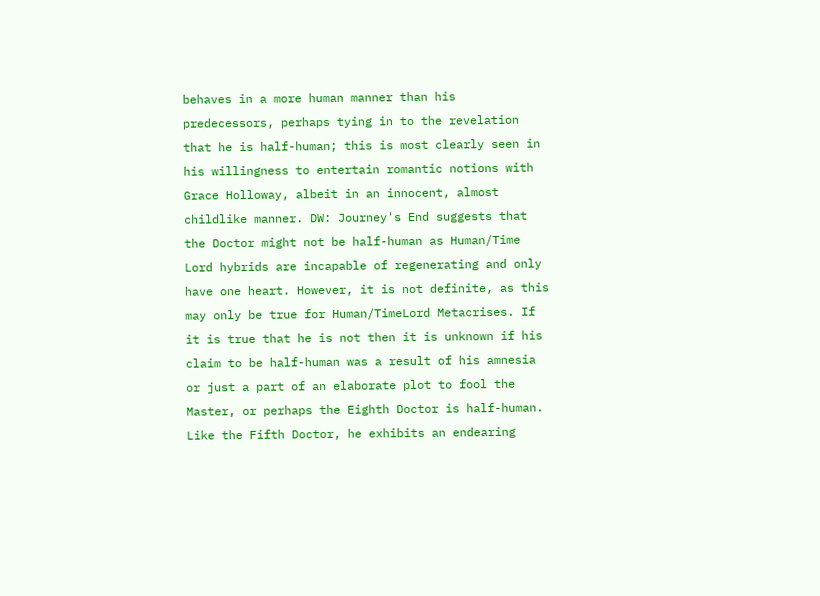behaves in a more human manner than his predecessors, perhaps tying in to the revelation that he is half-human; this is most clearly seen in his willingness to entertain romantic notions with Grace Holloway, albeit in an innocent, almost childlike manner. DW: Journey's End suggests that the Doctor might not be half-human as Human/Time Lord hybrids are incapable of regenerating and only have one heart. However, it is not definite, as this may only be true for Human/TimeLord Metacrises. If it is true that he is not then it is unknown if his claim to be half-human was a result of his amnesia or just a part of an elaborate plot to fool the Master, or perhaps the Eighth Doctor is half-human. Like the Fifth Doctor, he exhibits an endearing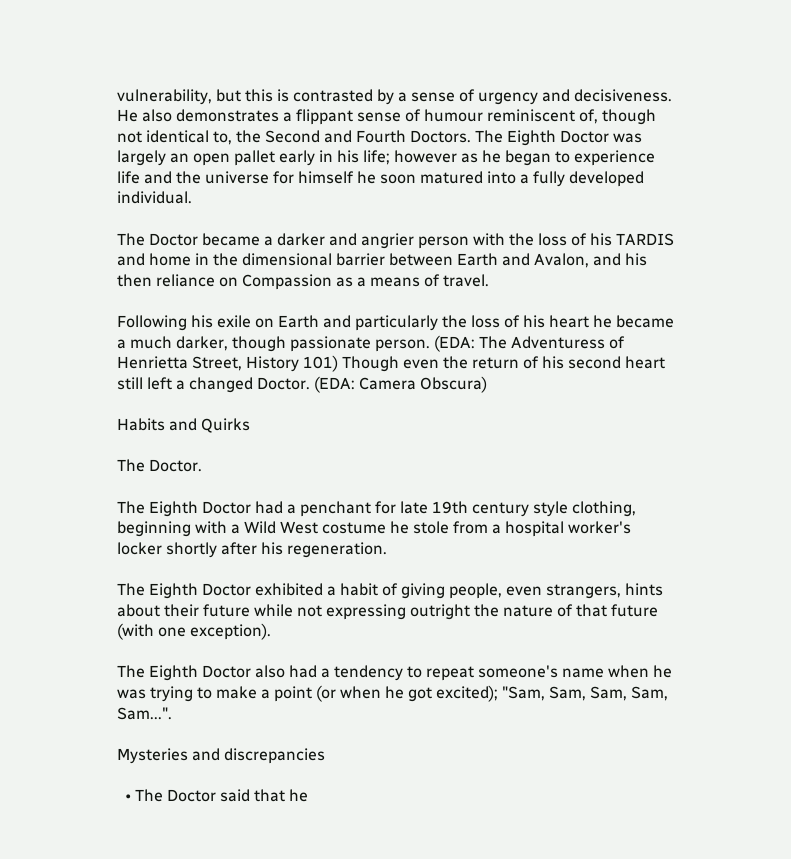vulnerability, but this is contrasted by a sense of urgency and decisiveness. He also demonstrates a flippant sense of humour reminiscent of, though not identical to, the Second and Fourth Doctors. The Eighth Doctor was largely an open pallet early in his life; however as he began to experience life and the universe for himself he soon matured into a fully developed individual.

The Doctor became a darker and angrier person with the loss of his TARDIS and home in the dimensional barrier between Earth and Avalon, and his then reliance on Compassion as a means of travel.

Following his exile on Earth and particularly the loss of his heart he became a much darker, though passionate person. (EDA: The Adventuress of Henrietta Street, History 101) Though even the return of his second heart still left a changed Doctor. (EDA: Camera Obscura)

Habits and Quirks

The Doctor.

The Eighth Doctor had a penchant for late 19th century style clothing, beginning with a Wild West costume he stole from a hospital worker's locker shortly after his regeneration.

The Eighth Doctor exhibited a habit of giving people, even strangers, hints about their future while not expressing outright the nature of that future (with one exception).

The Eighth Doctor also had a tendency to repeat someone's name when he was trying to make a point (or when he got excited); "Sam, Sam, Sam, Sam, Sam...".

Mysteries and discrepancies

  • The Doctor said that he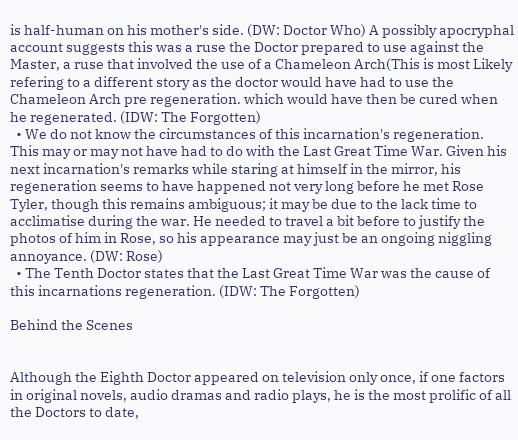is half-human on his mother's side. (DW: Doctor Who) A possibly apocryphal account suggests this was a ruse the Doctor prepared to use against the Master, a ruse that involved the use of a Chameleon Arch(This is most Likely refering to a different story as the doctor would have had to use the Chameleon Arch pre regeneration. which would have then be cured when he regenerated. (IDW: The Forgotten)
  • We do not know the circumstances of this incarnation's regeneration. This may or may not have had to do with the Last Great Time War. Given his next incarnation's remarks while staring at himself in the mirror, his regeneration seems to have happened not very long before he met Rose Tyler, though this remains ambiguous; it may be due to the lack time to acclimatise during the war. He needed to travel a bit before to justify the photos of him in Rose, so his appearance may just be an ongoing niggling annoyance. (DW: Rose)
  • The Tenth Doctor states that the Last Great Time War was the cause of this incarnations regeneration. (IDW: The Forgotten)

Behind the Scenes


Although the Eighth Doctor appeared on television only once, if one factors in original novels, audio dramas and radio plays, he is the most prolific of all the Doctors to date,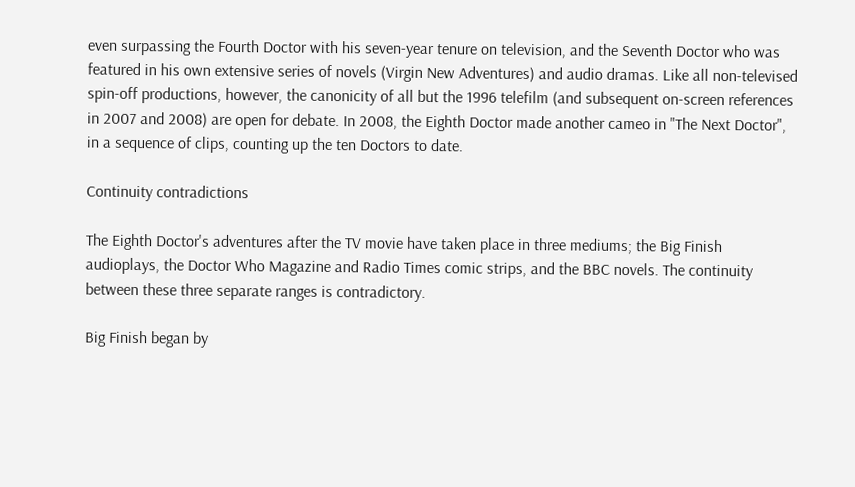even surpassing the Fourth Doctor with his seven-year tenure on television, and the Seventh Doctor who was featured in his own extensive series of novels (Virgin New Adventures) and audio dramas. Like all non-televised spin-off productions, however, the canonicity of all but the 1996 telefilm (and subsequent on-screen references in 2007 and 2008) are open for debate. In 2008, the Eighth Doctor made another cameo in "The Next Doctor", in a sequence of clips, counting up the ten Doctors to date.

Continuity contradictions

The Eighth Doctor's adventures after the TV movie have taken place in three mediums; the Big Finish audioplays, the Doctor Who Magazine and Radio Times comic strips, and the BBC novels. The continuity between these three separate ranges is contradictory.

Big Finish began by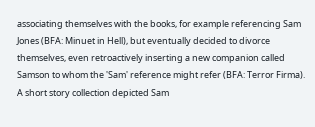associating themselves with the books, for example referencing Sam Jones (BFA: Minuet in Hell), but eventually decided to divorce themselves, even retroactively inserting a new companion called Samson to whom the 'Sam' reference might refer (BFA: Terror Firma). A short story collection depicted Sam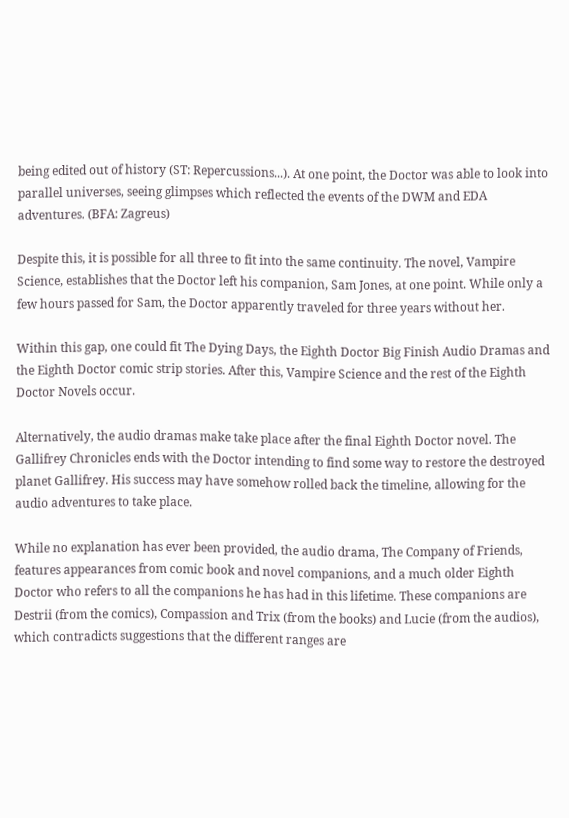being edited out of history (ST: Repercussions...). At one point, the Doctor was able to look into parallel universes, seeing glimpses which reflected the events of the DWM and EDA adventures. (BFA: Zagreus)

Despite this, it is possible for all three to fit into the same continuity. The novel, Vampire Science, establishes that the Doctor left his companion, Sam Jones, at one point. While only a few hours passed for Sam, the Doctor apparently traveled for three years without her.

Within this gap, one could fit The Dying Days, the Eighth Doctor Big Finish Audio Dramas and the Eighth Doctor comic strip stories. After this, Vampire Science and the rest of the Eighth Doctor Novels occur.

Alternatively, the audio dramas make take place after the final Eighth Doctor novel. The Gallifrey Chronicles ends with the Doctor intending to find some way to restore the destroyed planet Gallifrey. His success may have somehow rolled back the timeline, allowing for the audio adventures to take place.

While no explanation has ever been provided, the audio drama, The Company of Friends, features appearances from comic book and novel companions, and a much older Eighth Doctor who refers to all the companions he has had in this lifetime. These companions are Destrii (from the comics), Compassion and Trix (from the books) and Lucie (from the audios), which contradicts suggestions that the different ranges are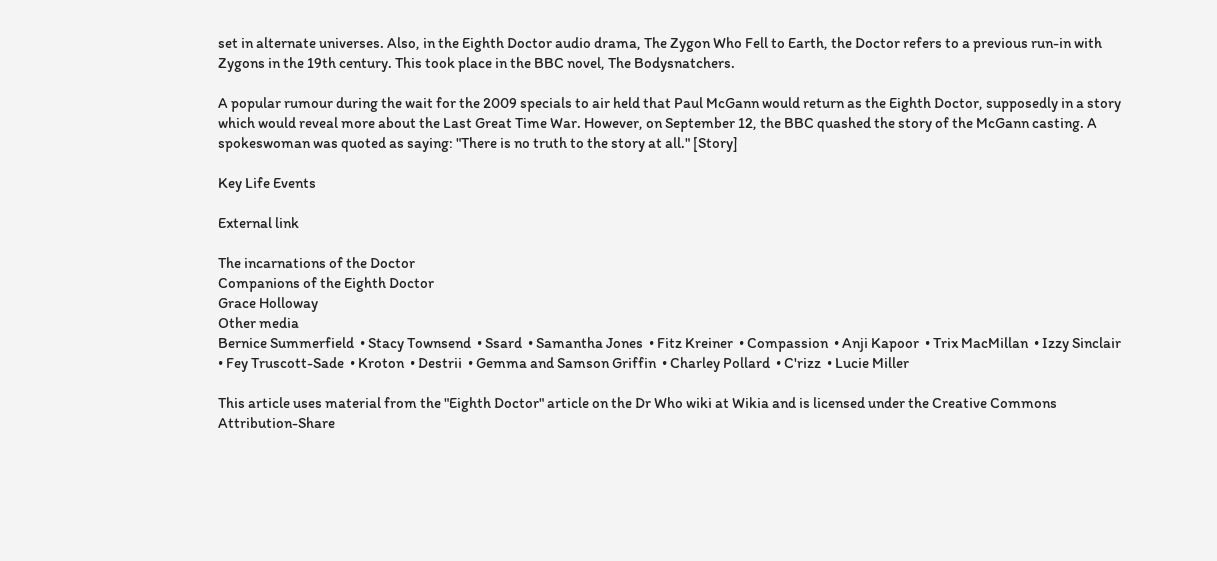set in alternate universes. Also, in the Eighth Doctor audio drama, The Zygon Who Fell to Earth, the Doctor refers to a previous run-in with Zygons in the 19th century. This took place in the BBC novel, The Bodysnatchers.

A popular rumour during the wait for the 2009 specials to air held that Paul McGann would return as the Eighth Doctor, supposedly in a story which would reveal more about the Last Great Time War. However, on September 12, the BBC quashed the story of the McGann casting. A spokeswoman was quoted as saying: "There is no truth to the story at all." [Story]

Key Life Events

External link

The incarnations of the Doctor
Companions of the Eighth Doctor
Grace Holloway
Other media
Bernice Summerfield  • Stacy Townsend  • Ssard  • Samantha Jones  • Fitz Kreiner  • Compassion  • Anji Kapoor  • Trix MacMillan  • Izzy Sinclair  • Fey Truscott-Sade  • Kroton  • Destrii  • Gemma and Samson Griffin  • Charley Pollard  • C'rizz  • Lucie Miller

This article uses material from the "Eighth Doctor" article on the Dr Who wiki at Wikia and is licensed under the Creative Commons Attribution-Share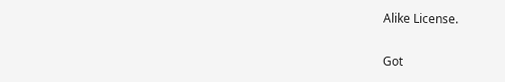Alike License.


Got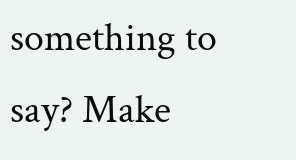something to say? Make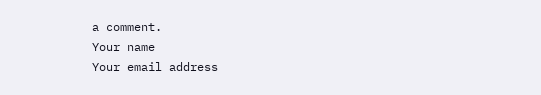a comment.
Your name
Your email address